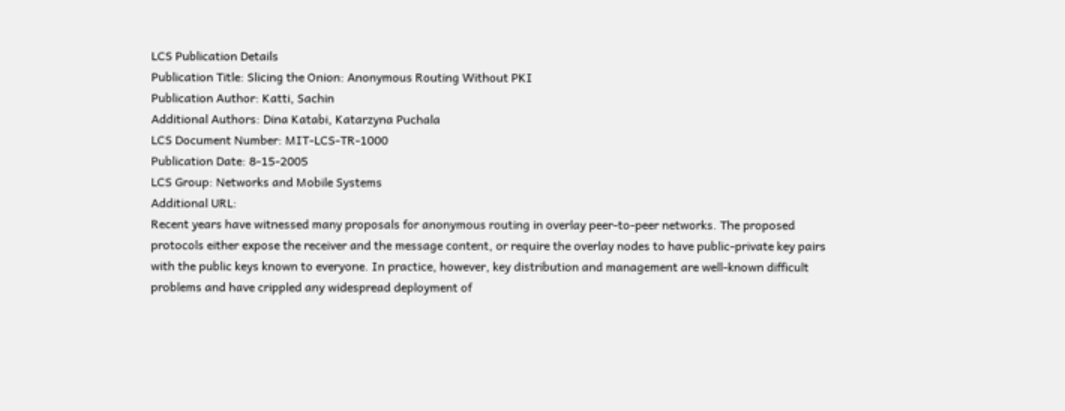LCS Publication Details
Publication Title: Slicing the Onion: Anonymous Routing Without PKI
Publication Author: Katti, Sachin
Additional Authors: Dina Katabi, Katarzyna Puchala
LCS Document Number: MIT-LCS-TR-1000
Publication Date: 8-15-2005
LCS Group: Networks and Mobile Systems
Additional URL:
Recent years have witnessed many proposals for anonymous routing in overlay peer-to-peer networks. The proposed protocols either expose the receiver and the message content, or require the overlay nodes to have public-private key pairs with the public keys known to everyone. In practice, however, key distribution and management are well-known difficult problems and have crippled any widespread deployment of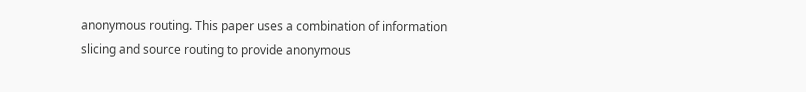anonymous routing. This paper uses a combination of information slicing and source routing to provide anonymous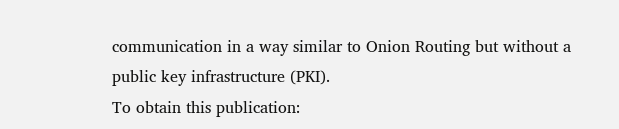communication in a way similar to Onion Routing but without a public key infrastructure (PKI).
To obtain this publication: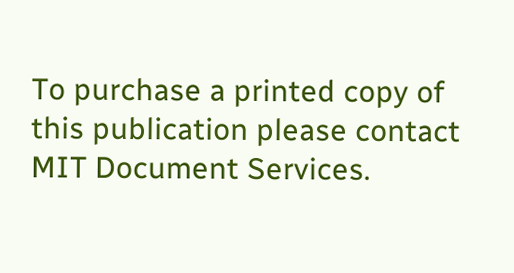To purchase a printed copy of this publication please contact MIT Document Services.